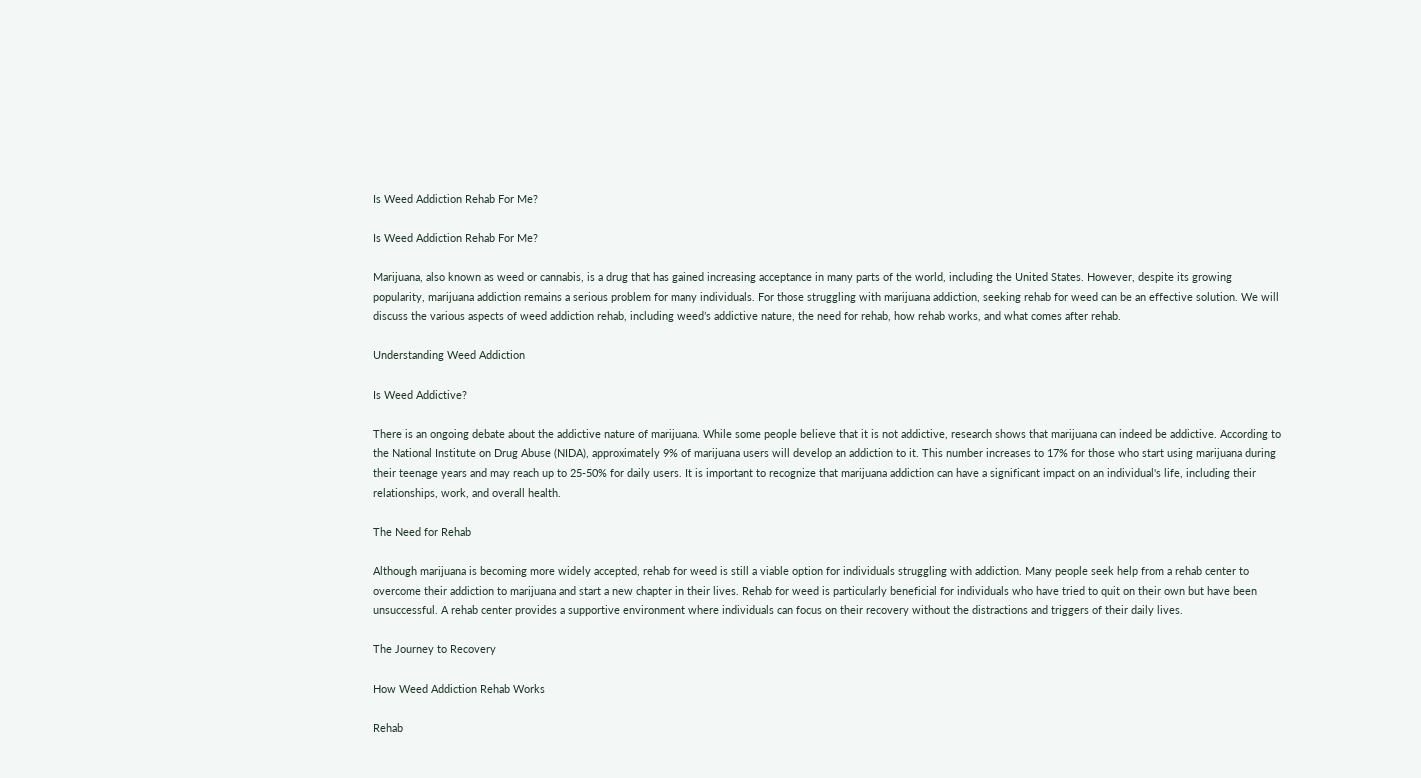Is Weed Addiction Rehab For Me?

Is Weed Addiction Rehab For Me?

Marijuana, also known as weed or cannabis, is a drug that has gained increasing acceptance in many parts of the world, including the United States. However, despite its growing popularity, marijuana addiction remains a serious problem for many individuals. For those struggling with marijuana addiction, seeking rehab for weed can be an effective solution. We will discuss the various aspects of weed addiction rehab, including weed’s addictive nature, the need for rehab, how rehab works, and what comes after rehab.

Understanding Weed Addiction

Is Weed Addictive?

There is an ongoing debate about the addictive nature of marijuana. While some people believe that it is not addictive, research shows that marijuana can indeed be addictive. According to the National Institute on Drug Abuse (NIDA), approximately 9% of marijuana users will develop an addiction to it. This number increases to 17% for those who start using marijuana during their teenage years and may reach up to 25-50% for daily users. It is important to recognize that marijuana addiction can have a significant impact on an individual's life, including their relationships, work, and overall health.

The Need for Rehab

Although marijuana is becoming more widely accepted, rehab for weed is still a viable option for individuals struggling with addiction. Many people seek help from a rehab center to overcome their addiction to marijuana and start a new chapter in their lives. Rehab for weed is particularly beneficial for individuals who have tried to quit on their own but have been unsuccessful. A rehab center provides a supportive environment where individuals can focus on their recovery without the distractions and triggers of their daily lives.

The Journey to Recovery

How Weed Addiction Rehab Works

Rehab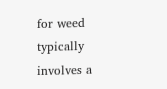for weed typically involves a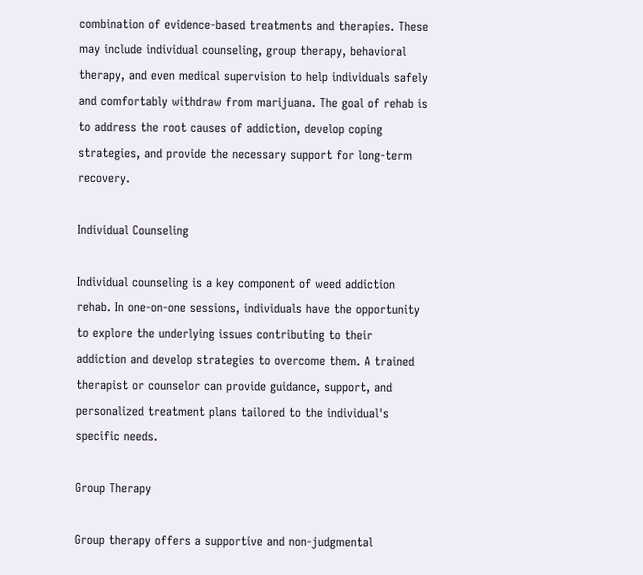combination of evidence-based treatments and therapies. These may include individual counseling, group therapy, behavioral therapy, and even medical supervision to help individuals safely and comfortably withdraw from marijuana. The goal of rehab is to address the root causes of addiction, develop coping strategies, and provide the necessary support for long-term recovery.

Individual Counseling

Individual counseling is a key component of weed addiction rehab. In one-on-one sessions, individuals have the opportunity to explore the underlying issues contributing to their addiction and develop strategies to overcome them. A trained therapist or counselor can provide guidance, support, and personalized treatment plans tailored to the individual's specific needs.

Group Therapy

Group therapy offers a supportive and non-judgmental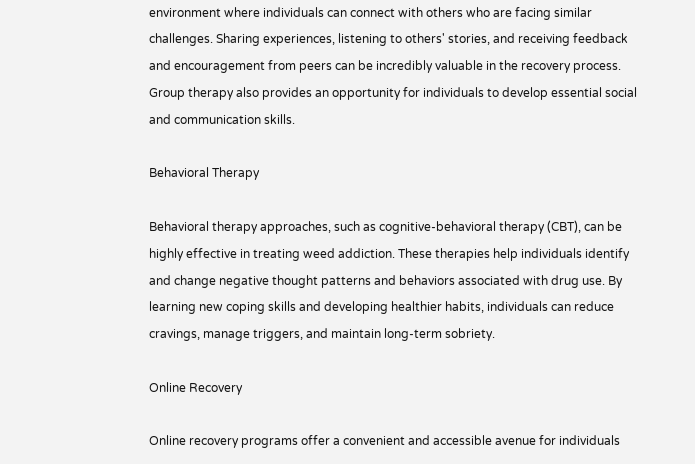environment where individuals can connect with others who are facing similar challenges. Sharing experiences, listening to others' stories, and receiving feedback and encouragement from peers can be incredibly valuable in the recovery process. Group therapy also provides an opportunity for individuals to develop essential social and communication skills.

Behavioral Therapy

Behavioral therapy approaches, such as cognitive-behavioral therapy (CBT), can be highly effective in treating weed addiction. These therapies help individuals identify and change negative thought patterns and behaviors associated with drug use. By learning new coping skills and developing healthier habits, individuals can reduce cravings, manage triggers, and maintain long-term sobriety.

Online Recovery

Online recovery programs offer a convenient and accessible avenue for individuals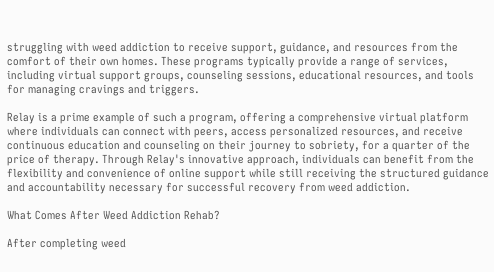struggling with weed addiction to receive support, guidance, and resources from the comfort of their own homes. These programs typically provide a range of services, including virtual support groups, counseling sessions, educational resources, and tools for managing cravings and triggers.

Relay is a prime example of such a program, offering a comprehensive virtual platform where individuals can connect with peers, access personalized resources, and receive continuous education and counseling on their journey to sobriety, for a quarter of the price of therapy. Through Relay's innovative approach, individuals can benefit from the flexibility and convenience of online support while still receiving the structured guidance and accountability necessary for successful recovery from weed addiction.

What Comes After Weed Addiction Rehab?

After completing weed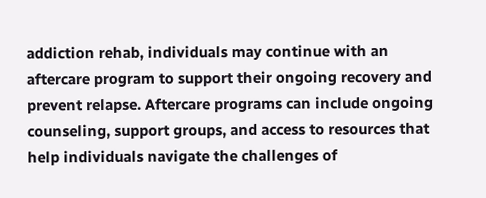addiction rehab, individuals may continue with an aftercare program to support their ongoing recovery and prevent relapse. Aftercare programs can include ongoing counseling, support groups, and access to resources that help individuals navigate the challenges of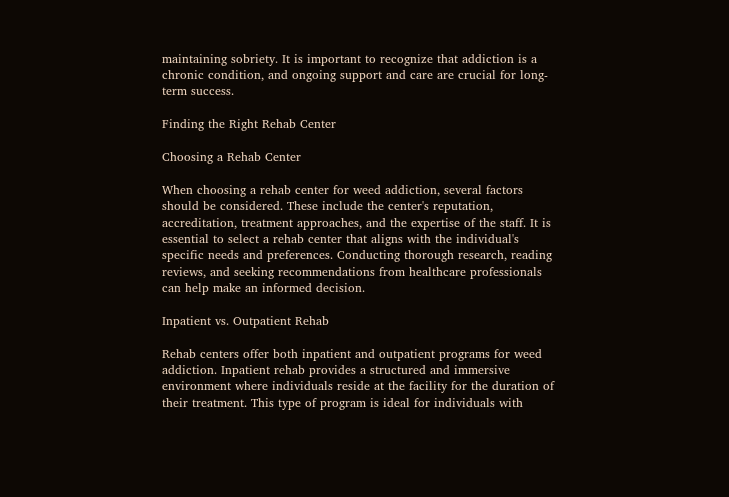maintaining sobriety. It is important to recognize that addiction is a chronic condition, and ongoing support and care are crucial for long-term success.

Finding the Right Rehab Center

Choosing a Rehab Center

When choosing a rehab center for weed addiction, several factors should be considered. These include the center's reputation, accreditation, treatment approaches, and the expertise of the staff. It is essential to select a rehab center that aligns with the individual's specific needs and preferences. Conducting thorough research, reading reviews, and seeking recommendations from healthcare professionals can help make an informed decision.

Inpatient vs. Outpatient Rehab

Rehab centers offer both inpatient and outpatient programs for weed addiction. Inpatient rehab provides a structured and immersive environment where individuals reside at the facility for the duration of their treatment. This type of program is ideal for individuals with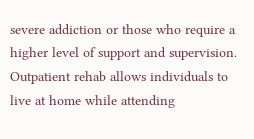severe addiction or those who require a higher level of support and supervision. Outpatient rehab allows individuals to live at home while attending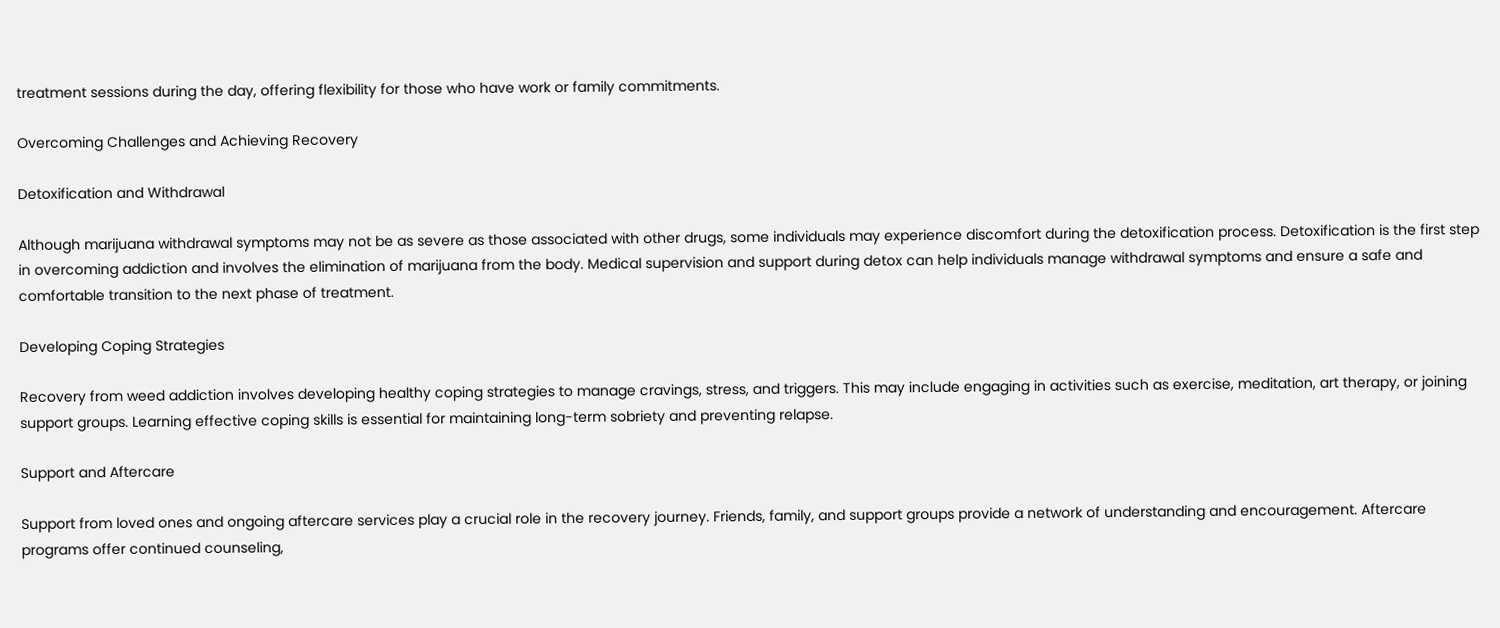treatment sessions during the day, offering flexibility for those who have work or family commitments.

Overcoming Challenges and Achieving Recovery

Detoxification and Withdrawal

Although marijuana withdrawal symptoms may not be as severe as those associated with other drugs, some individuals may experience discomfort during the detoxification process. Detoxification is the first step in overcoming addiction and involves the elimination of marijuana from the body. Medical supervision and support during detox can help individuals manage withdrawal symptoms and ensure a safe and comfortable transition to the next phase of treatment.

Developing Coping Strategies

Recovery from weed addiction involves developing healthy coping strategies to manage cravings, stress, and triggers. This may include engaging in activities such as exercise, meditation, art therapy, or joining support groups. Learning effective coping skills is essential for maintaining long-term sobriety and preventing relapse.

Support and Aftercare

Support from loved ones and ongoing aftercare services play a crucial role in the recovery journey. Friends, family, and support groups provide a network of understanding and encouragement. Aftercare programs offer continued counseling,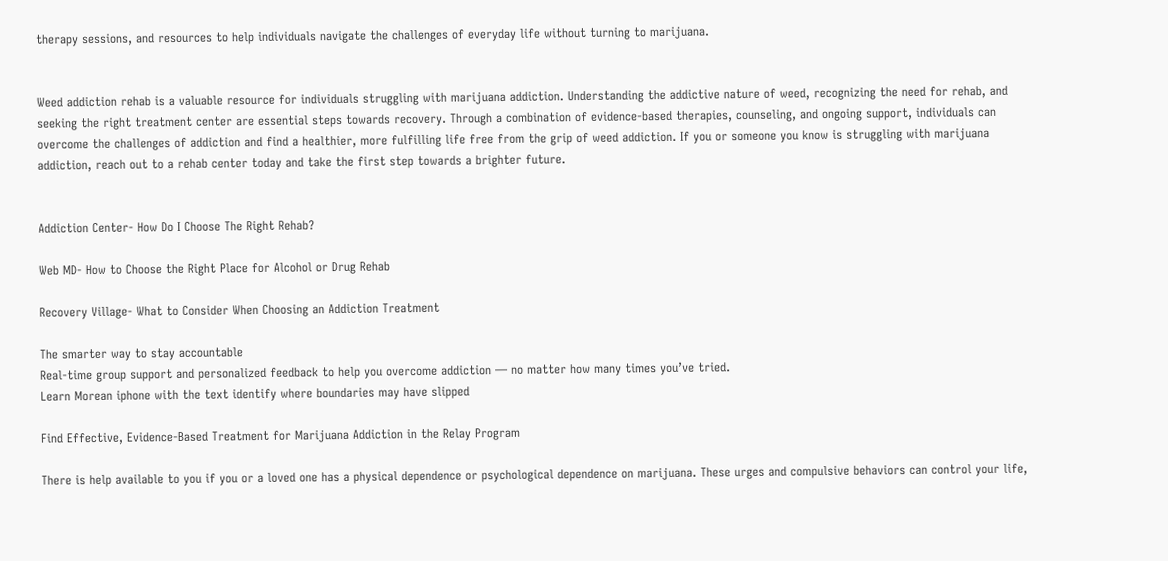therapy sessions, and resources to help individuals navigate the challenges of everyday life without turning to marijuana.


Weed addiction rehab is a valuable resource for individuals struggling with marijuana addiction. Understanding the addictive nature of weed, recognizing the need for rehab, and seeking the right treatment center are essential steps towards recovery. Through a combination of evidence-based therapies, counseling, and ongoing support, individuals can overcome the challenges of addiction and find a healthier, more fulfilling life free from the grip of weed addiction. If you or someone you know is struggling with marijuana addiction, reach out to a rehab center today and take the first step towards a brighter future.


Addiction Center- How Do I Choose The Right Rehab?

Web MD- How to Choose the Right Place for Alcohol or Drug Rehab

Recovery Village- What to Consider When Choosing an Addiction Treatment

The smarter way to stay accountable
Real-time group support and personalized feedback to help you overcome addiction — no matter how many times you’ve tried.
Learn Morean iphone with the text identify where boundaries may have slipped

Find Effective, Evidence-Based Treatment for Marijuana Addiction in the Relay Program

There is help available to you if you or a loved one has a physical dependence or psychological dependence on marijuana. These urges and compulsive behaviors can control your life,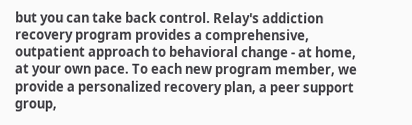but you can take back control. Relay's addiction recovery program provides a comprehensive, outpatient approach to behavioral change - at home, at your own pace. To each new program member, we provide a personalized recovery plan, a peer support group,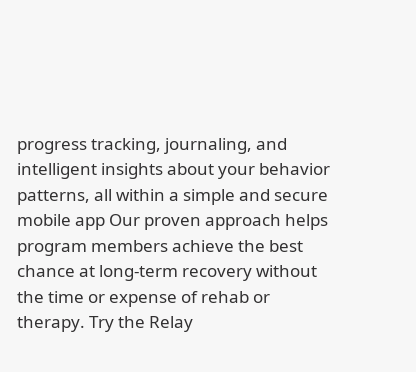progress tracking, journaling, and intelligent insights about your behavior patterns, all within a simple and secure mobile app Our proven approach helps program members achieve the best chance at long-term recovery without the time or expense of rehab or therapy. Try the Relay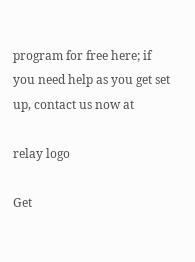program for free here; if you need help as you get set up, contact us now at

relay logo

Get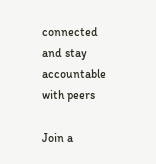connected and stay accountable
with peers

Join a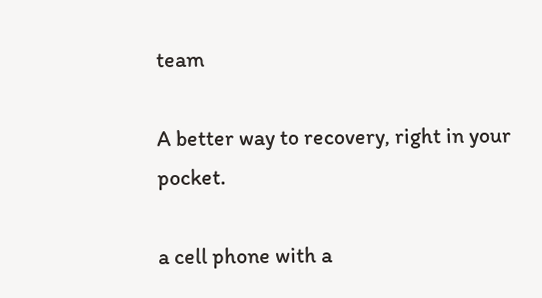team

A better way to recovery, right in your pocket.

a cell phone with a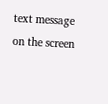text message on the screen